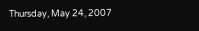Thursday, May 24, 2007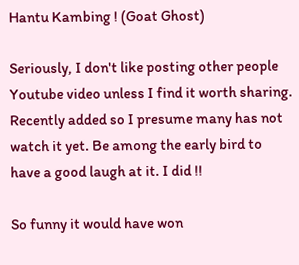Hantu Kambing ! (Goat Ghost)

Seriously, I don't like posting other people Youtube video unless I find it worth sharing. Recently added so I presume many has not watch it yet. Be among the early bird to have a good laugh at it. I did !!

So funny it would have won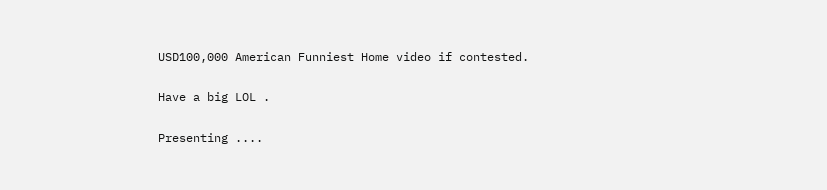USD100,000 American Funniest Home video if contested.

Have a big LOL .

Presenting ....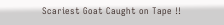Scariest Goat Caught on Tape !!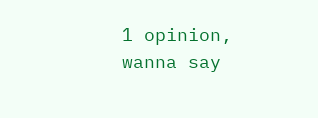1 opinion, wanna say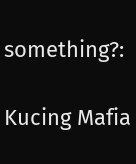something?:

Kucing Mafia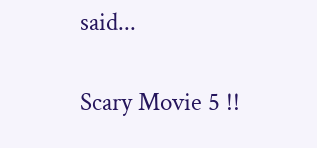said...

Scary Movie 5 !!